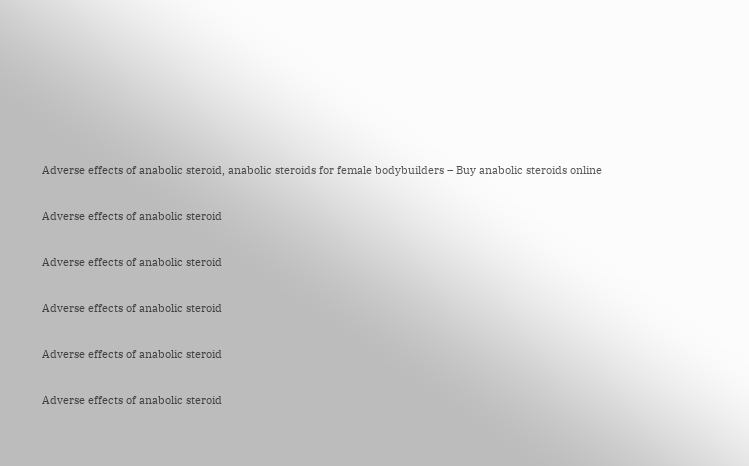Adverse effects of anabolic steroid, anabolic steroids for female bodybuilders – Buy anabolic steroids online


Adverse effects of anabolic steroid


Adverse effects of anabolic steroid


Adverse effects of anabolic steroid


Adverse effects of anabolic steroid


Adverse effects of anabolic steroid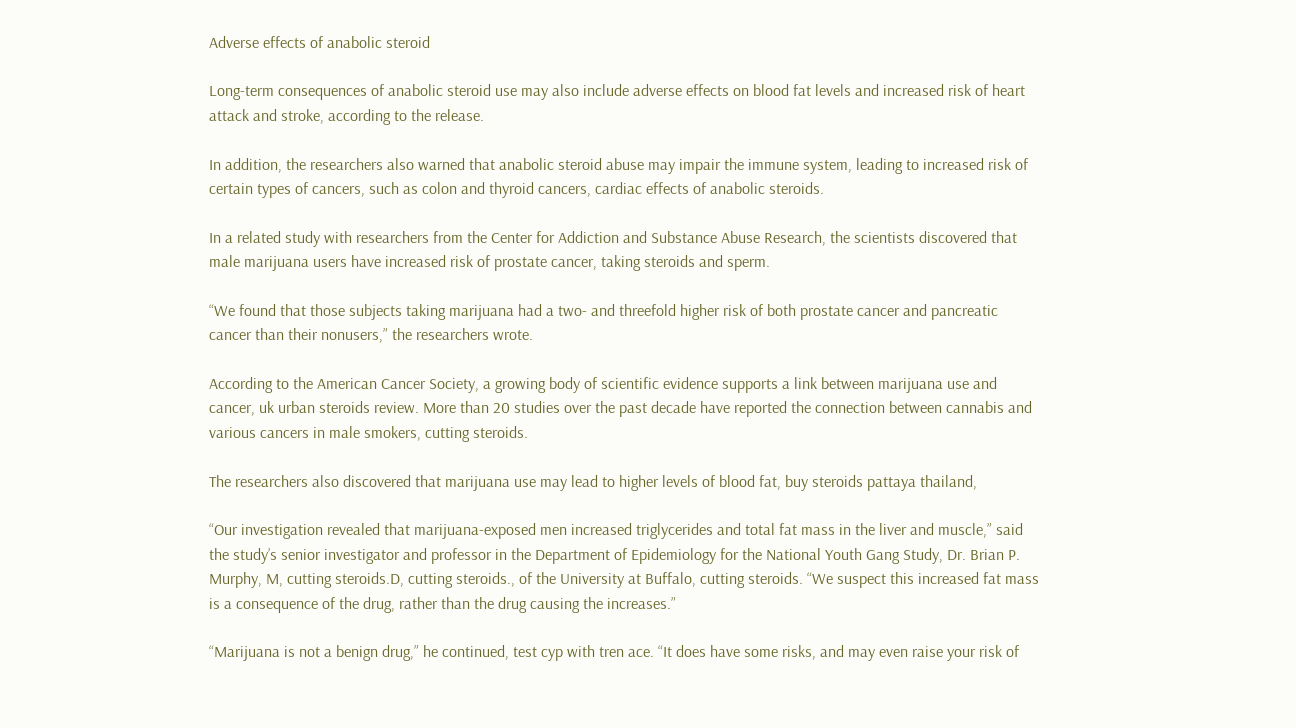Adverse effects of anabolic steroid

Long-term consequences of anabolic steroid use may also include adverse effects on blood fat levels and increased risk of heart attack and stroke, according to the release.

In addition, the researchers also warned that anabolic steroid abuse may impair the immune system, leading to increased risk of certain types of cancers, such as colon and thyroid cancers, cardiac effects of anabolic steroids.

In a related study with researchers from the Center for Addiction and Substance Abuse Research, the scientists discovered that male marijuana users have increased risk of prostate cancer, taking steroids and sperm.

“We found that those subjects taking marijuana had a two- and threefold higher risk of both prostate cancer and pancreatic cancer than their nonusers,” the researchers wrote.

According to the American Cancer Society, a growing body of scientific evidence supports a link between marijuana use and cancer, uk urban steroids review. More than 20 studies over the past decade have reported the connection between cannabis and various cancers in male smokers, cutting steroids.

The researchers also discovered that marijuana use may lead to higher levels of blood fat, buy steroids pattaya thailand,

“Our investigation revealed that marijuana-exposed men increased triglycerides and total fat mass in the liver and muscle,” said the study’s senior investigator and professor in the Department of Epidemiology for the National Youth Gang Study, Dr. Brian P. Murphy, M, cutting steroids.D, cutting steroids., of the University at Buffalo, cutting steroids. “We suspect this increased fat mass is a consequence of the drug, rather than the drug causing the increases.”

“Marijuana is not a benign drug,” he continued, test cyp with tren ace. “It does have some risks, and may even raise your risk of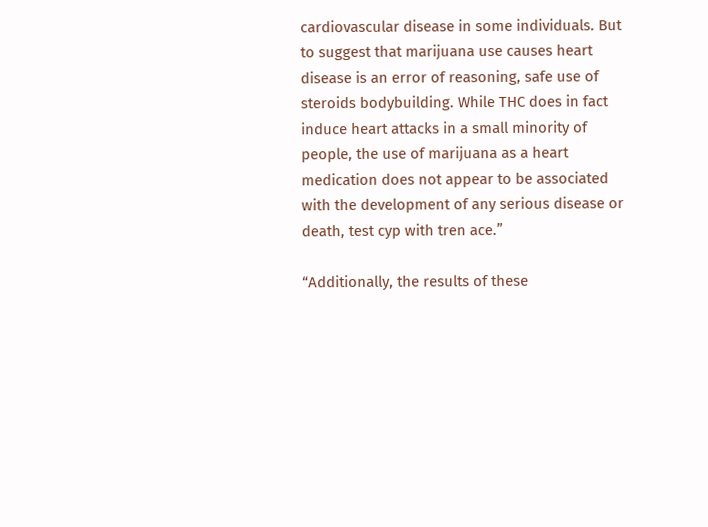cardiovascular disease in some individuals. But to suggest that marijuana use causes heart disease is an error of reasoning, safe use of steroids bodybuilding. While THC does in fact induce heart attacks in a small minority of people, the use of marijuana as a heart medication does not appear to be associated with the development of any serious disease or death, test cyp with tren ace.”

“Additionally, the results of these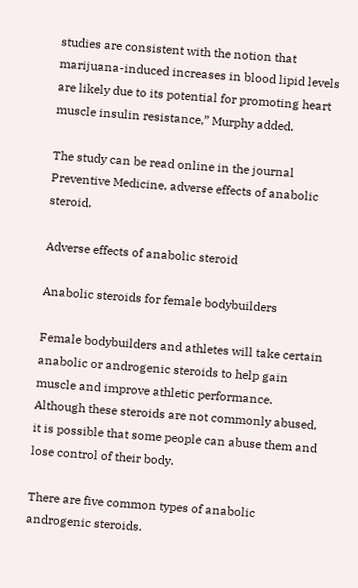studies are consistent with the notion that marijuana-induced increases in blood lipid levels are likely due to its potential for promoting heart muscle insulin resistance,” Murphy added.

The study can be read online in the journal Preventive Medicine, adverse effects of anabolic steroid.

Adverse effects of anabolic steroid

Anabolic steroids for female bodybuilders

Female bodybuilders and athletes will take certain anabolic or androgenic steroids to help gain muscle and improve athletic performance. Although these steroids are not commonly abused, it is possible that some people can abuse them and lose control of their body.

There are five common types of anabolic androgenic steroids.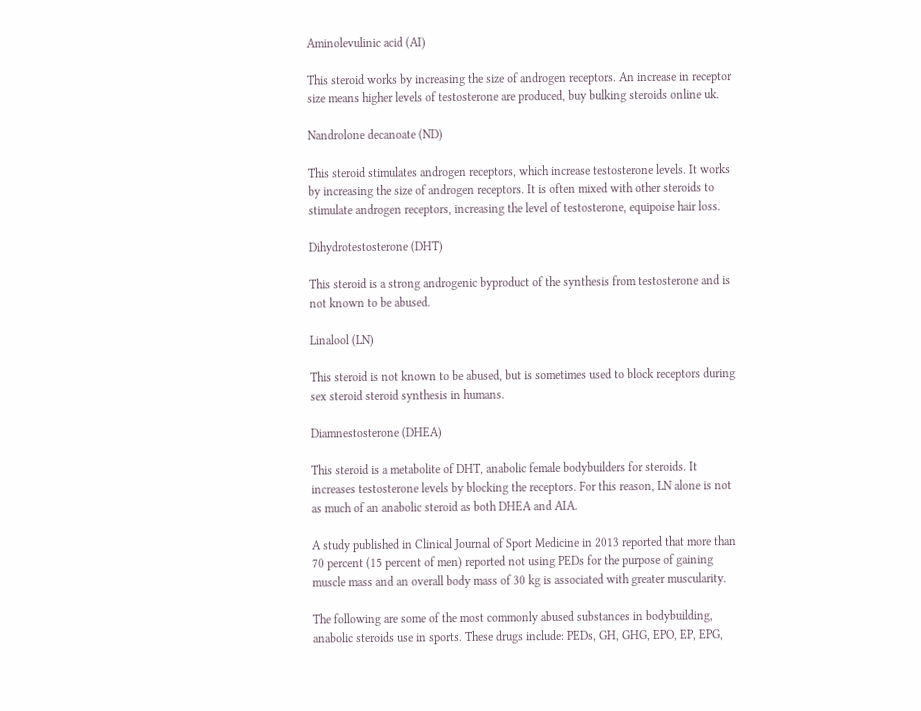Aminolevulinic acid (AI)

This steroid works by increasing the size of androgen receptors. An increase in receptor size means higher levels of testosterone are produced, buy bulking steroids online uk.

Nandrolone decanoate (ND)

This steroid stimulates androgen receptors, which increase testosterone levels. It works by increasing the size of androgen receptors. It is often mixed with other steroids to stimulate androgen receptors, increasing the level of testosterone, equipoise hair loss.

Dihydrotestosterone (DHT)

This steroid is a strong androgenic byproduct of the synthesis from testosterone and is not known to be abused.

Linalool (LN)

This steroid is not known to be abused, but is sometimes used to block receptors during sex steroid steroid synthesis in humans.

Diamnestosterone (DHEA)

This steroid is a metabolite of DHT, anabolic female bodybuilders for steroids. It increases testosterone levels by blocking the receptors. For this reason, LN alone is not as much of an anabolic steroid as both DHEA and AIA.

A study published in Clinical Journal of Sport Medicine in 2013 reported that more than 70 percent (15 percent of men) reported not using PEDs for the purpose of gaining muscle mass and an overall body mass of 30 kg is associated with greater muscularity.

The following are some of the most commonly abused substances in bodybuilding, anabolic steroids use in sports. These drugs include: PEDs, GH, GHG, EPO, EP, EPG,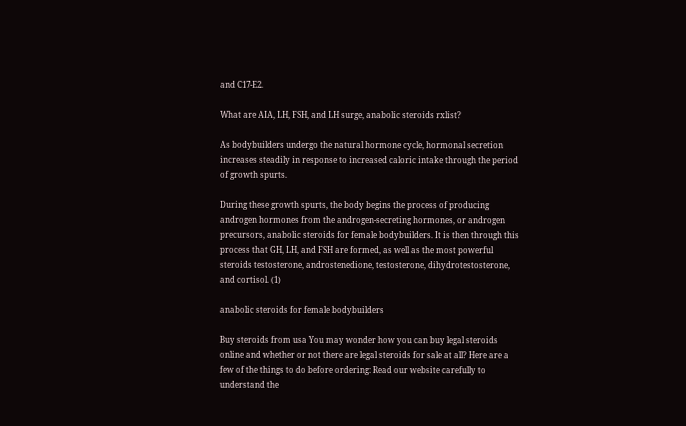and C17-E2.

What are AIA, LH, FSH, and LH surge, anabolic steroids rxlist?

As bodybuilders undergo the natural hormone cycle, hormonal secretion increases steadily in response to increased caloric intake through the period of growth spurts.

During these growth spurts, the body begins the process of producing androgen hormones from the androgen-secreting hormones, or androgen precursors, anabolic steroids for female bodybuilders. It is then through this process that GH, LH, and FSH are formed, as well as the most powerful steroids testosterone, androstenedione, testosterone, dihydrotestosterone, and cortisol. (1)

anabolic steroids for female bodybuilders

Buy steroids from usa You may wonder how you can buy legal steroids online and whether or not there are legal steroids for sale at all? Here are a few of the things to do before ordering: Read our website carefully to understand the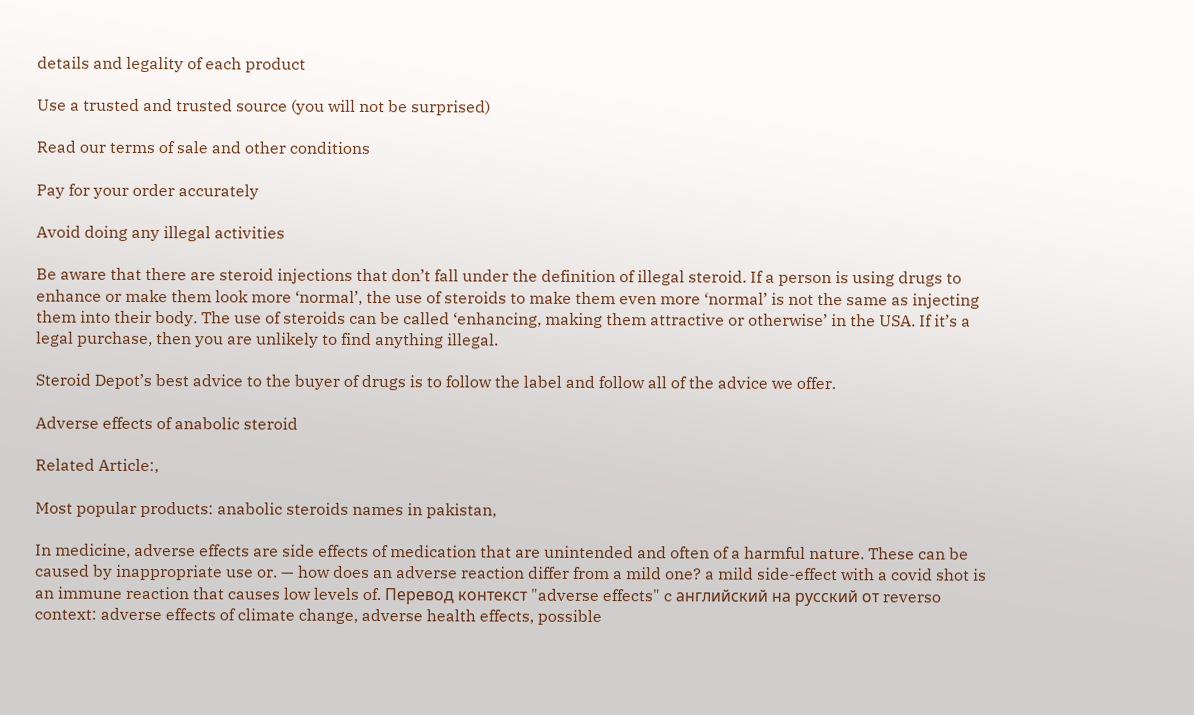details and legality of each product

Use a trusted and trusted source (you will not be surprised)

Read our terms of sale and other conditions

Pay for your order accurately

Avoid doing any illegal activities

Be aware that there are steroid injections that don’t fall under the definition of illegal steroid. If a person is using drugs to enhance or make them look more ‘normal’, the use of steroids to make them even more ‘normal’ is not the same as injecting them into their body. The use of steroids can be called ‘enhancing, making them attractive or otherwise’ in the USA. If it’s a legal purchase, then you are unlikely to find anything illegal.

Steroid Depot’s best advice to the buyer of drugs is to follow the label and follow all of the advice we offer.

Adverse effects of anabolic steroid

Related Article:,

Most popular products: anabolic steroids names in pakistan,

In medicine, adverse effects are side effects of medication that are unintended and often of a harmful nature. These can be caused by inappropriate use or. — how does an adverse reaction differ from a mild one? a mild side-effect with a covid shot is an immune reaction that causes low levels of. Перевод контекст "adverse effects" c английский на русский от reverso context: adverse effects of climate change, adverse health effects, possible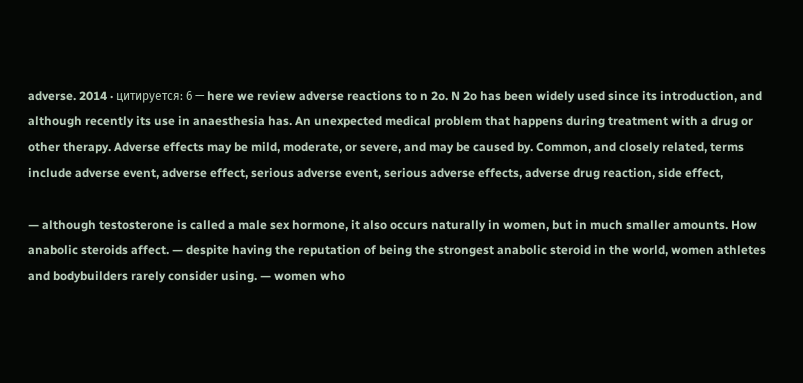adverse. 2014 · цитируется: 6 — here we review adverse reactions to n 2o. N 2o has been widely used since its introduction, and although recently its use in anaesthesia has. An unexpected medical problem that happens during treatment with a drug or other therapy. Adverse effects may be mild, moderate, or severe, and may be caused by. Common, and closely related, terms include adverse event, adverse effect, serious adverse event, serious adverse effects, adverse drug reaction, side effect,

— although testosterone is called a male sex hormone, it also occurs naturally in women, but in much smaller amounts. How anabolic steroids affect. — despite having the reputation of being the strongest anabolic steroid in the world, women athletes and bodybuilders rarely consider using. — women who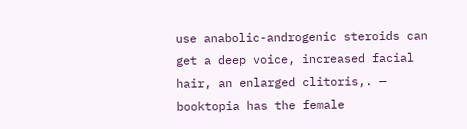use anabolic-androgenic steroids can get a deep voice, increased facial hair, an enlarged clitoris,. — booktopia has the female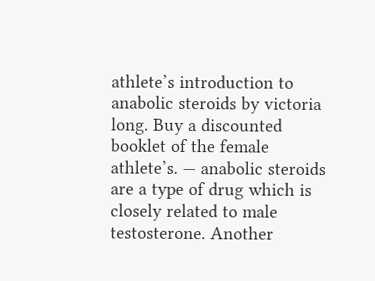athlete’s introduction to anabolic steroids by victoria long. Buy a discounted booklet of the female athlete’s. — anabolic steroids are a type of drug which is closely related to male testosterone. Another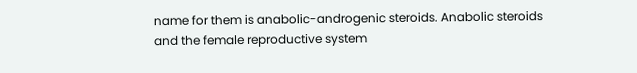name for them is anabolic-androgenic steroids. Anabolic steroids and the female reproductive system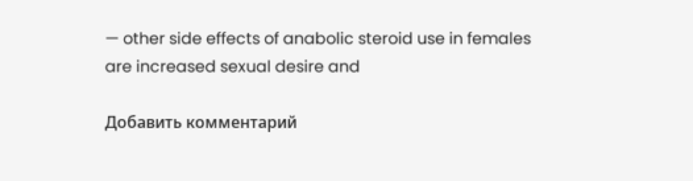— other side effects of anabolic steroid use in females are increased sexual desire and

Добавить комментарий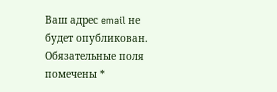Ваш адрес email не будет опубликован. Обязательные поля помечены *